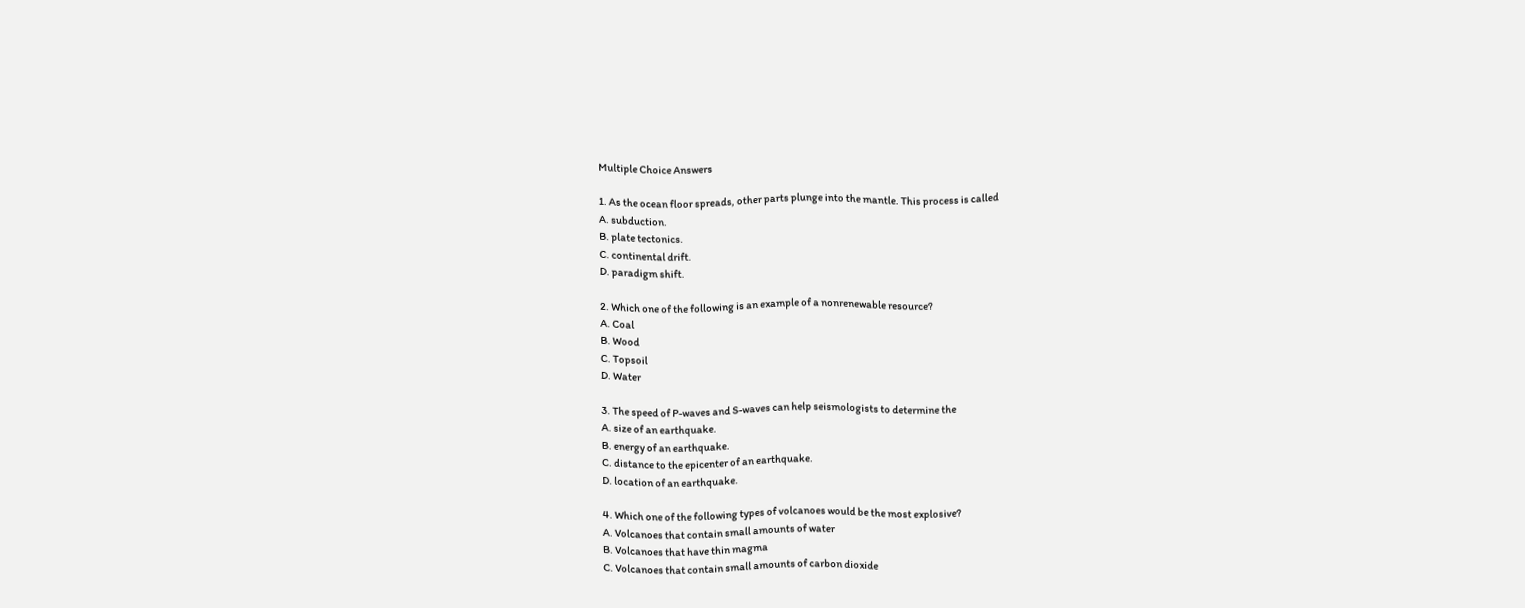Multiple Choice Answers

1. As the ocean floor spreads, other parts plunge into the mantle. This process is called
A. subduction.
B. plate tectonics.
C. continental drift.
D. paradigm shift.

2. Which one of the following is an example of a nonrenewable resource?
A. Coal
B. Wood
C. Topsoil
D. Water

3. The speed of P-waves and S-waves can help seismologists to determine the
A. size of an earthquake.
B. energy of an earthquake.
C. distance to the epicenter of an earthquake.
D. location of an earthquake.

4. Which one of the following types of volcanoes would be the most explosive?
A. Volcanoes that contain small amounts of water
B. Volcanoes that have thin magma
C. Volcanoes that contain small amounts of carbon dioxide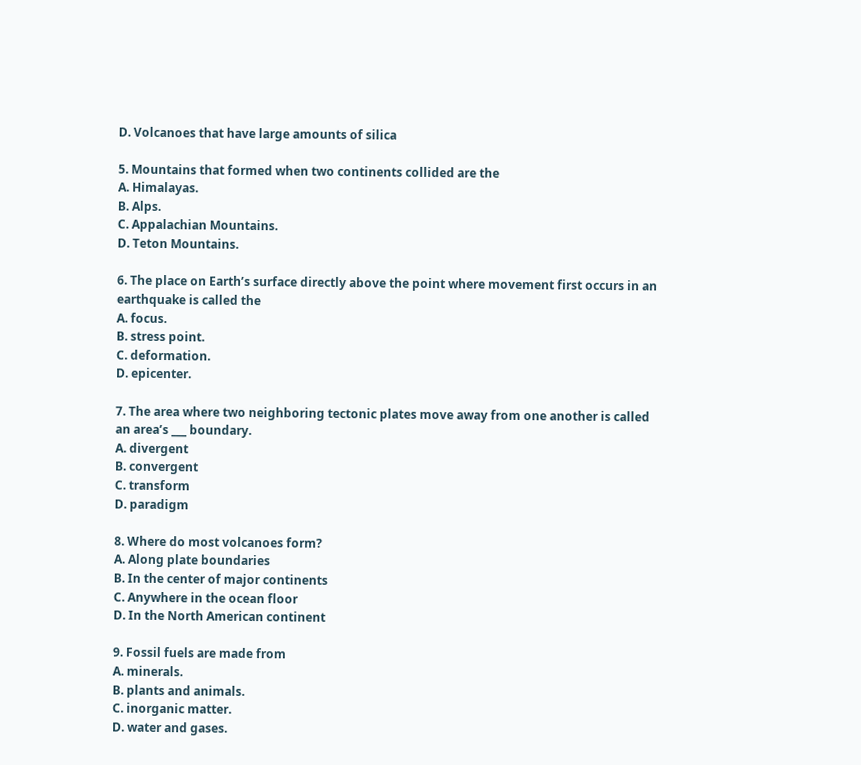D. Volcanoes that have large amounts of silica

5. Mountains that formed when two continents collided are the
A. Himalayas.
B. Alps.
C. Appalachian Mountains.
D. Teton Mountains.

6. The place on Earth’s surface directly above the point where movement first occurs in an earthquake is called the
A. focus.
B. stress point.
C. deformation.
D. epicenter.

7. The area where two neighboring tectonic plates move away from one another is called an area’s ___ boundary.
A. divergent
B. convergent
C. transform
D. paradigm

8. Where do most volcanoes form?
A. Along plate boundaries
B. In the center of major continents
C. Anywhere in the ocean floor
D. In the North American continent

9. Fossil fuels are made from
A. minerals.
B. plants and animals.
C. inorganic matter.
D. water and gases.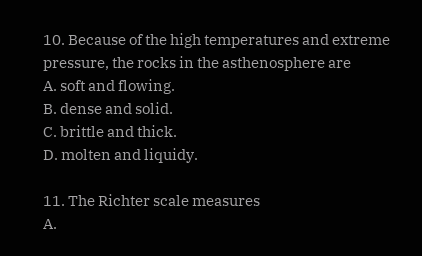10. Because of the high temperatures and extreme pressure, the rocks in the asthenosphere are
A. soft and flowing.
B. dense and solid.
C. brittle and thick.
D. molten and liquidy.

11. The Richter scale measures
A.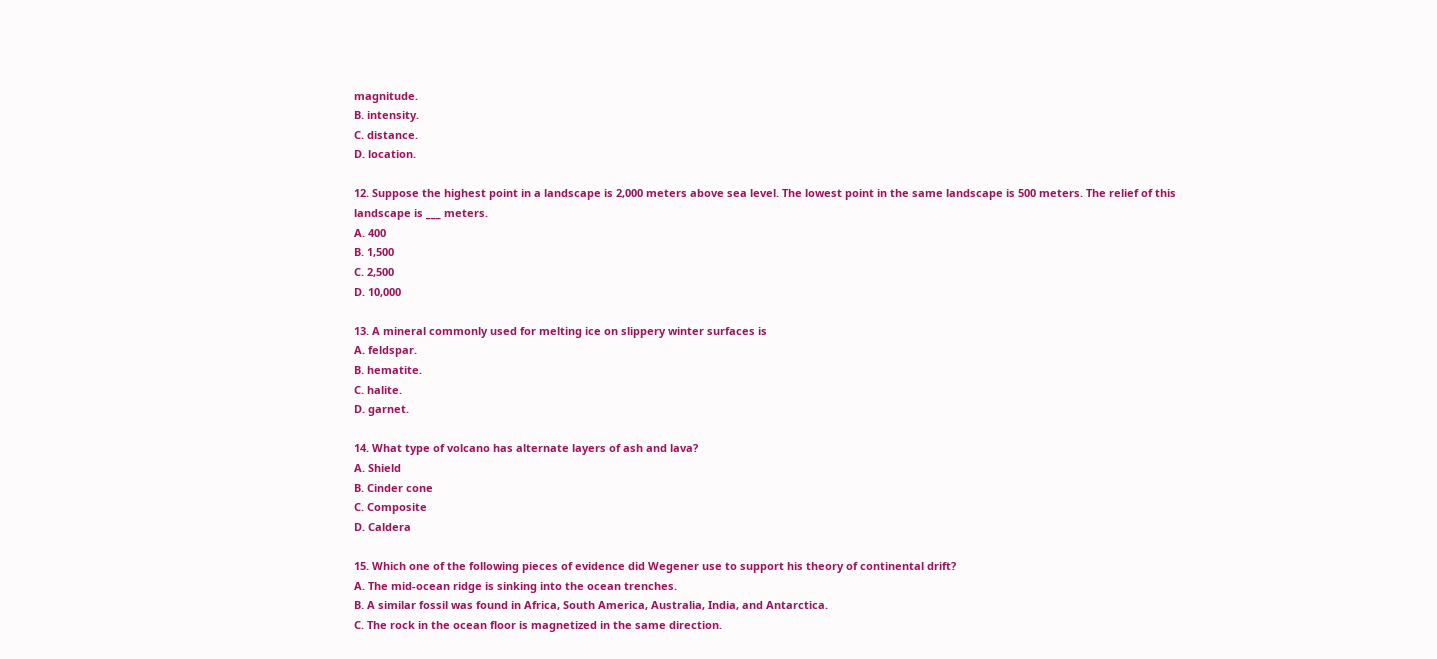magnitude.
B. intensity.
C. distance.
D. location.

12. Suppose the highest point in a landscape is 2,000 meters above sea level. The lowest point in the same landscape is 500 meters. The relief of this landscape is ___ meters.
A. 400
B. 1,500
C. 2,500
D. 10,000

13. A mineral commonly used for melting ice on slippery winter surfaces is
A. feldspar.
B. hematite.
C. halite.
D. garnet.

14. What type of volcano has alternate layers of ash and lava?
A. Shield
B. Cinder cone
C. Composite
D. Caldera

15. Which one of the following pieces of evidence did Wegener use to support his theory of continental drift?
A. The mid-ocean ridge is sinking into the ocean trenches.
B. A similar fossil was found in Africa, South America, Australia, India, and Antarctica.
C. The rock in the ocean floor is magnetized in the same direction.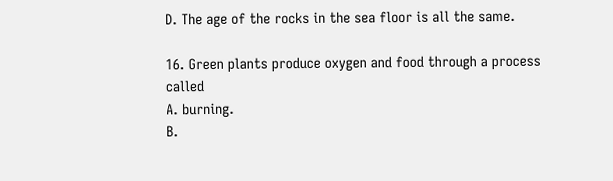D. The age of the rocks in the sea floor is all the same.

16. Green plants produce oxygen and food through a process called
A. burning.
B.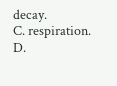decay.
C. respiration.
D.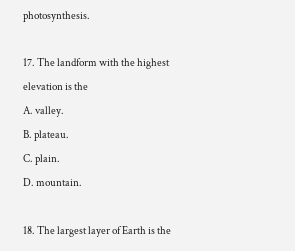photosynthesis.

17. The landform with the highest elevation is the
A. valley.
B. plateau.
C. plain.
D. mountain.

18. The largest layer of Earth is the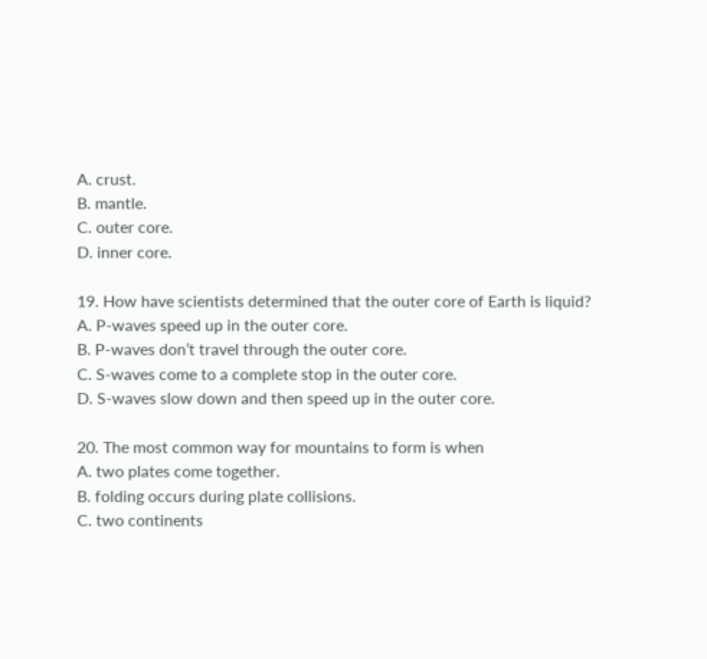A. crust.
B. mantle.
C. outer core.
D. inner core.

19. How have scientists determined that the outer core of Earth is liquid?
A. P-waves speed up in the outer core.
B. P-waves don’t travel through the outer core.
C. S-waves come to a complete stop in the outer core.
D. S-waves slow down and then speed up in the outer core.

20. The most common way for mountains to form is when
A. two plates come together.
B. folding occurs during plate collisions.
C. two continents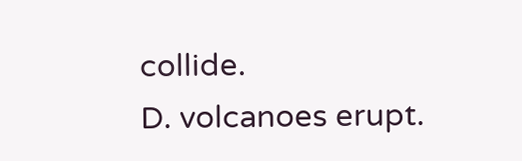collide.
D. volcanoes erupt.